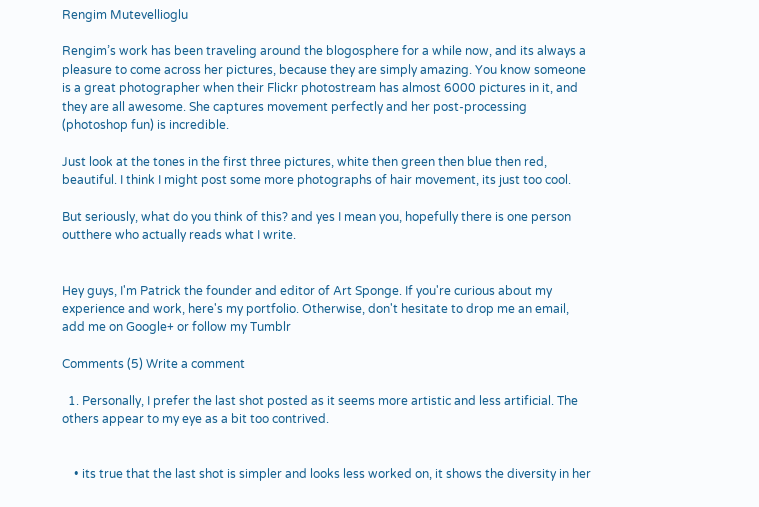Rengim Mutevellioglu

Rengim’s work has been traveling around the blogosphere for a while now, and its always a pleasure to come across her pictures, because they are simply amazing. You know someone is a great photographer when their Flickr photostream has almost 6000 pictures in it, and they are all awesome. She captures movement perfectly and her post-processing (photoshop fun) is incredible.

Just look at the tones in the first three pictures, white then green then blue then red, beautiful. I think I might post some more photographs of hair movement, its just too cool.

But seriously, what do you think of this? and yes I mean you, hopefully there is one person outthere who actually reads what I write.


Hey guys, I'm Patrick the founder and editor of Art Sponge. If you're curious about my experience and work, here's my portfolio. Otherwise, don't hesitate to drop me an email, add me on Google+ or follow my Tumblr

Comments (5) Write a comment

  1. Personally, I prefer the last shot posted as it seems more artistic and less artificial. The others appear to my eye as a bit too contrived.


    • its true that the last shot is simpler and looks less worked on, it shows the diversity in her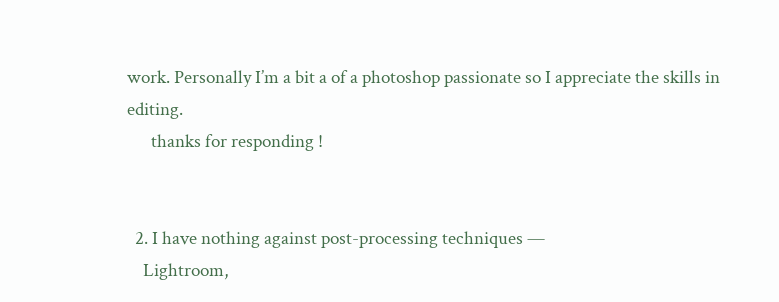work. Personally I’m a bit a of a photoshop passionate so I appreciate the skills in editing.
      thanks for responding !


  2. I have nothing against post-processing techniques —
    Lightroom,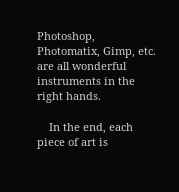Photoshop, Photomatix, Gimp, etc. are all wonderful instruments in the right hands.

    In the end, each piece of art is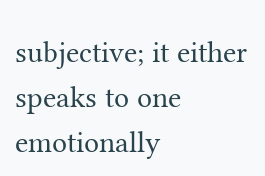subjective; it either speaks to one emotionally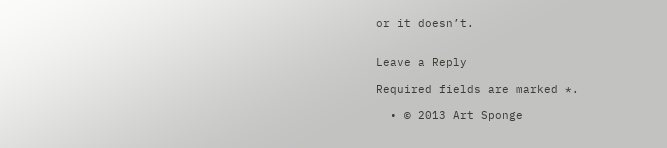or it doesn’t.


Leave a Reply

Required fields are marked *.

  • © 2013 Art Sponge